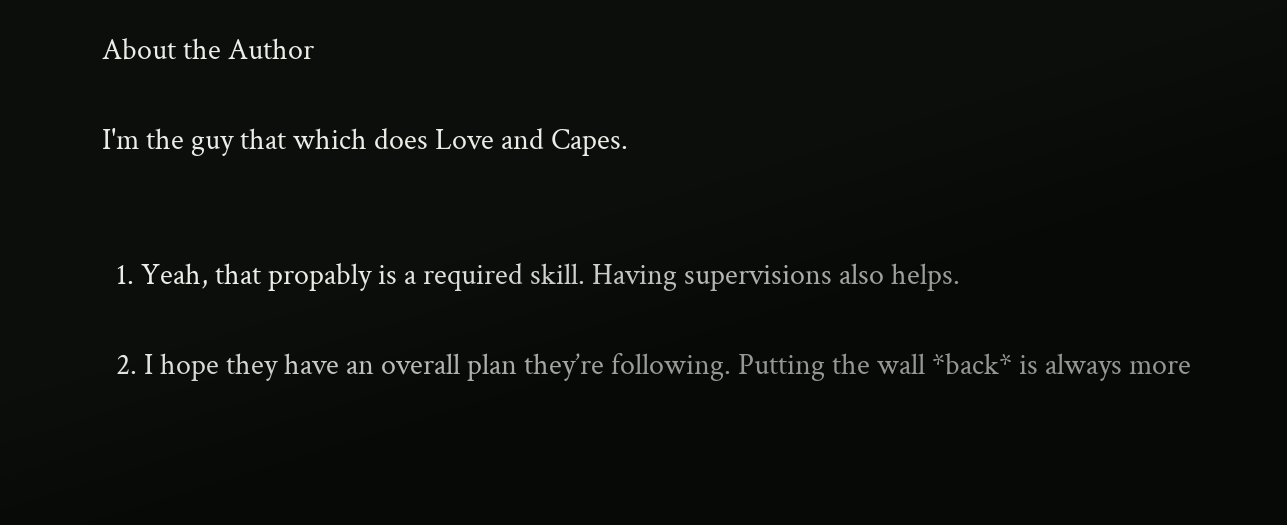About the Author

I'm the guy that which does Love and Capes.


  1. Yeah, that propably is a required skill. Having supervisions also helps.

  2. I hope they have an overall plan they’re following. Putting the wall *back* is always more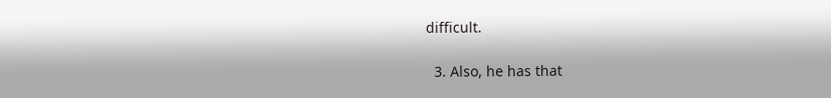difficult.

  3. Also, he has that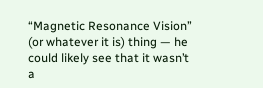“Magnetic Resonance Vision” (or whatever it is) thing — he could likely see that it wasn’t a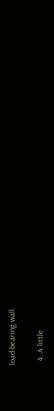load-bearing wall.

  4. A little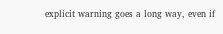explicit warning goes a long way, even if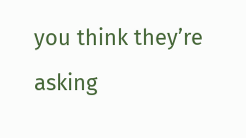you think they’re asking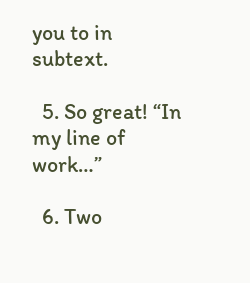you to in subtext.

  5. So great! “In my line of work…”

  6. Two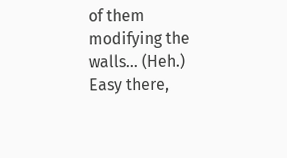of them modifying the walls… (Heh.) Easy there,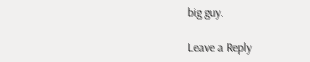big guy.

Leave a Reply